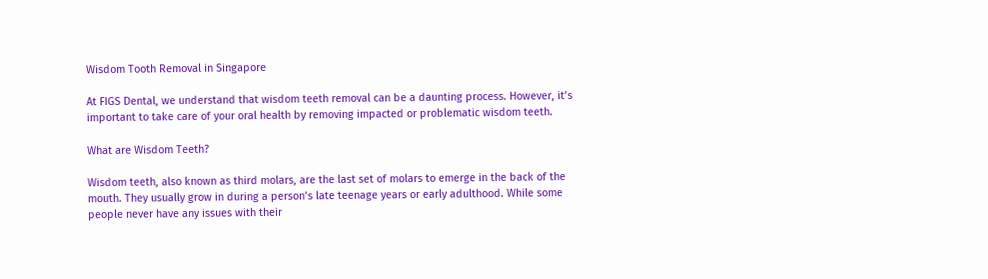Wisdom Tooth Removal in Singapore

At FIGS Dental, we understand that wisdom teeth removal can be a daunting process. However, it’s important to take care of your oral health by removing impacted or problematic wisdom teeth.

What are Wisdom Teeth?

Wisdom teeth, also known as third molars, are the last set of molars to emerge in the back of the mouth. They usually grow in during a person’s late teenage years or early adulthood. While some people never have any issues with their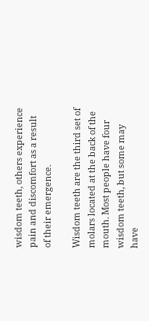wisdom teeth, others experience pain and discomfort as a result of their emergence.

Wisdom teeth are the third set of molars located at the back of the mouth. Most people have four wisdom teeth, but some may have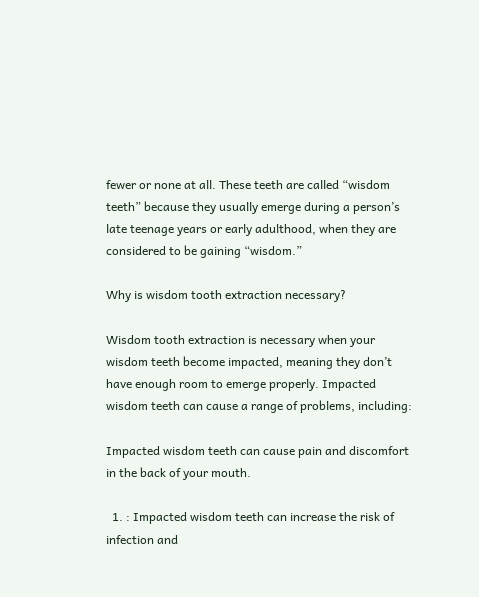fewer or none at all. These teeth are called “wisdom teeth” because they usually emerge during a person’s late teenage years or early adulthood, when they are considered to be gaining “wisdom.”

Why is wisdom tooth extraction necessary?

Wisdom tooth extraction is necessary when your wisdom teeth become impacted, meaning they don’t have enough room to emerge properly. Impacted wisdom teeth can cause a range of problems, including:

Impacted wisdom teeth can cause pain and discomfort in the back of your mouth.

  1. : Impacted wisdom teeth can increase the risk of infection and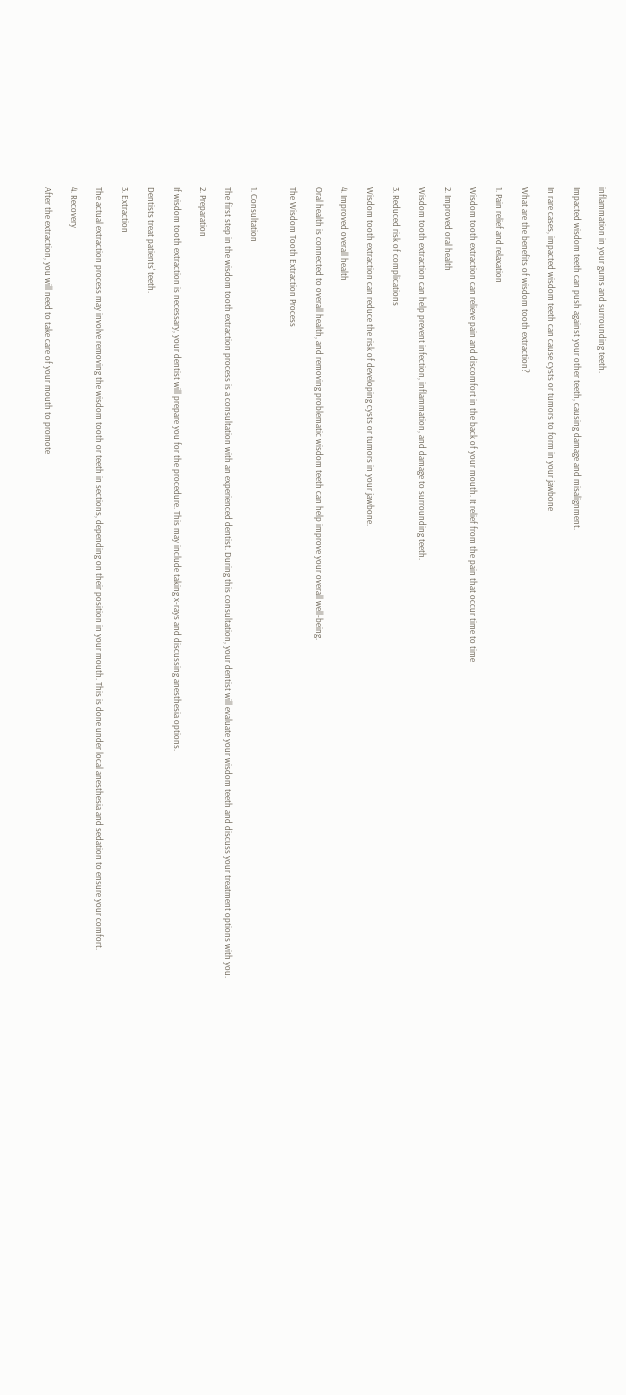inflammation in your gums and surrounding teeth.

Impacted wisdom teeth can push against your other teeth, causing damage and misalignment.

In rare cases, impacted wisdom teeth can cause cysts or tumors to form in your jawbone

What are the benefits of wisdom tooth extraction?

1. Pain relief and relaxation

Wisdom tooth extraction can relieve pain and discomfort in the back of your mouth. It relief from the pain that occur time to time

2. Improved oral health

Wisdom tooth extraction can help prevent infection, inflammation, and damage to surrounding teeth.

3. Reduced risk of complications

Wisdom tooth extraction can reduce the risk of developing cysts or tumors in your jawbone.

4. Improved overall health

Oral health is connected to overall health, and removing problematic wisdom teeth can help improve your overall well-being.

The Wisdom Tooth Extraction Process


1. Consultation

The first step in the wisdom tooth extraction process is a consultation with an experienced dentist. During this consultation, your dentist will evaluate your wisdom teeth and discuss your treatment options with you.

2. Preparation

If wisdom tooth extraction is necessary, your dentist will prepare you for the procedure. This may include taking x-rays and discussing anesthesia options.

Dentists treat patients' teeth.

3. Extraction

The actual extraction process may involve removing the wisdom tooth or teeth in sections, depending on their position in your mouth. This is done under local anesthesia and sedation to ensure your comfort.

4. Recovery

After the extraction, you will need to take care of your mouth to promote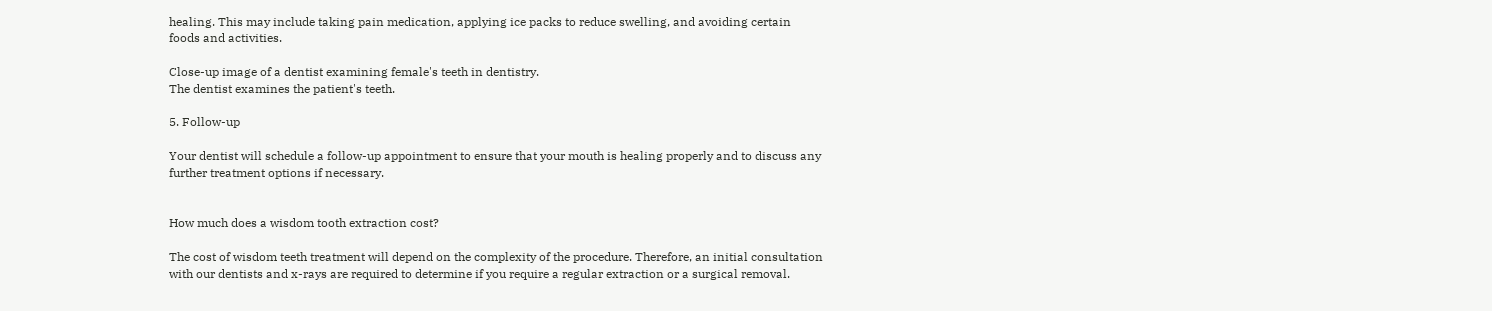healing. This may include taking pain medication, applying ice packs to reduce swelling, and avoiding certain foods and activities.

Close-up image of a dentist examining female's teeth in dentistry.
The dentist examines the patient's teeth.

5. Follow-up

Your dentist will schedule a follow-up appointment to ensure that your mouth is healing properly and to discuss any further treatment options if necessary.


How much does a wisdom tooth extraction cost?

The cost of wisdom teeth treatment will depend on the complexity of the procedure. Therefore, an initial consultation with our dentists and x-rays are required to determine if you require a regular extraction or a surgical removal.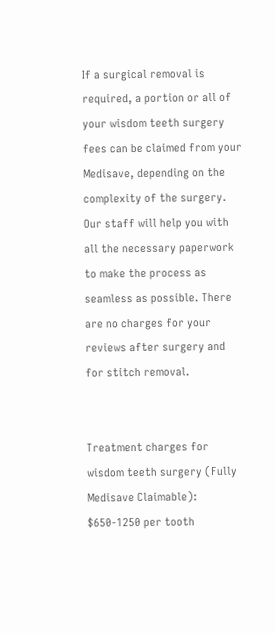If a surgical removal is required, a portion or all of your wisdom teeth surgery fees can be claimed from your Medisave, depending on the complexity of the surgery. Our staff will help you with all the necessary paperwork to make the process as seamless as possible. There are no charges for your reviews after surgery and for stitch removal.


Treatment charges for wisdom teeth surgery (Fully Medisave Claimable): $650-1250 per tooth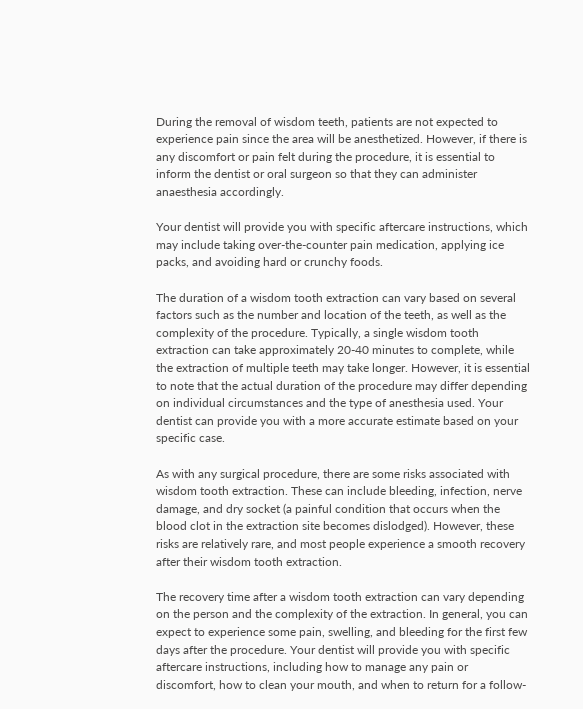During the removal of wisdom teeth, patients are not expected to experience pain since the area will be anesthetized. However, if there is any discomfort or pain felt during the procedure, it is essential to inform the dentist or oral surgeon so that they can administer anaesthesia accordingly.

Your dentist will provide you with specific aftercare instructions, which may include taking over-the-counter pain medication, applying ice packs, and avoiding hard or crunchy foods.

The duration of a wisdom tooth extraction can vary based on several factors such as the number and location of the teeth, as well as the complexity of the procedure. Typically, a single wisdom tooth extraction can take approximately 20-40 minutes to complete, while the extraction of multiple teeth may take longer. However, it is essential to note that the actual duration of the procedure may differ depending on individual circumstances and the type of anesthesia used. Your dentist can provide you with a more accurate estimate based on your specific case.

As with any surgical procedure, there are some risks associated with wisdom tooth extraction. These can include bleeding, infection, nerve damage, and dry socket (a painful condition that occurs when the blood clot in the extraction site becomes dislodged). However, these risks are relatively rare, and most people experience a smooth recovery after their wisdom tooth extraction.

The recovery time after a wisdom tooth extraction can vary depending on the person and the complexity of the extraction. In general, you can expect to experience some pain, swelling, and bleeding for the first few days after the procedure. Your dentist will provide you with specific aftercare instructions, including how to manage any pain or discomfort, how to clean your mouth, and when to return for a follow-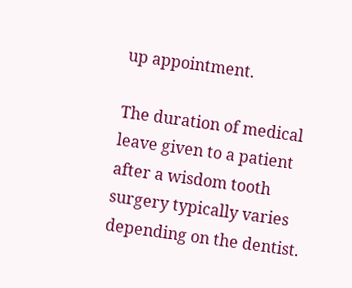up appointment.

The duration of medical leave given to a patient after a wisdom tooth surgery typically varies depending on the dentist.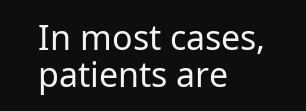In most cases, patients are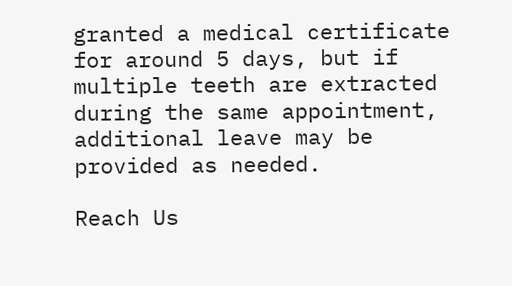granted a medical certificate for around 5 days, but if multiple teeth are extracted during the same appointment, additional leave may be provided as needed.

Reach Us